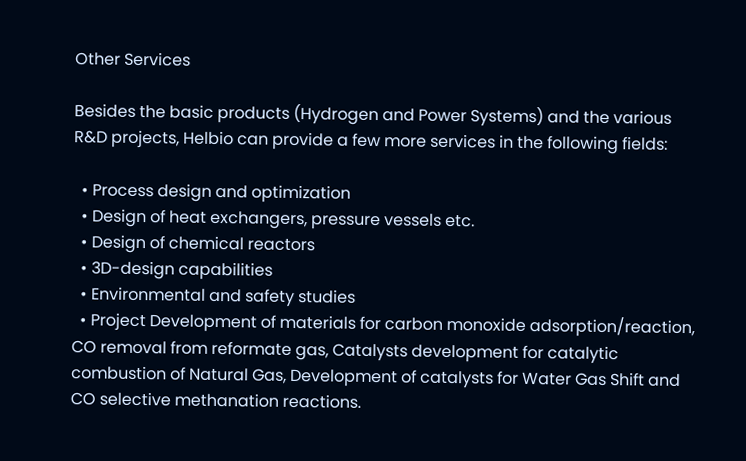Other Services

Besides the basic products (Hydrogen and Power Systems) and the various R&D projects, Helbio can provide a few more services in the following fields:

  • Process design and optimization
  • Design of heat exchangers, pressure vessels etc.
  • Design of chemical reactors
  • 3D-design capabilities
  • Environmental and safety studies
  • Project Development of materials for carbon monoxide adsorption/reaction, CO removal from reformate gas, Catalysts development for catalytic combustion of Natural Gas, Development of catalysts for Water Gas Shift and CO selective methanation reactions.